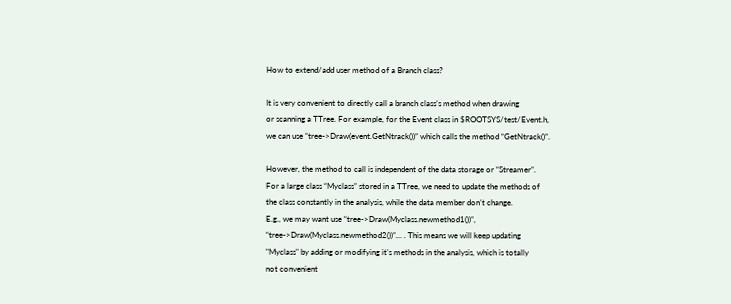How to extend/add user method of a Branch class?

It is very convenient to directly call a branch class’s method when drawing
or scanning a TTree. For example, for the Event class in $ROOTSYS/test/Event.h,
we can use “tree->Draw(event.GetNtrack())” which calls the method “GetNtrack()”.

However, the method to call is independent of the data storage or “Streamer”.
For a large class “Myclass” stored in a TTree, we need to update the methods of
the class constantly in the analysis, while the data member don’t change.
E.g., we may want use “tree->Draw(Myclass.newmethod1())”,
“tree->Draw(Myclass.newmethod2())”… . This means we will keep updating
"Myclass" by adding or modifying it’s methods in the analysis, which is totally
not convenient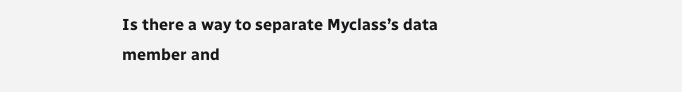Is there a way to separate Myclass’s data member and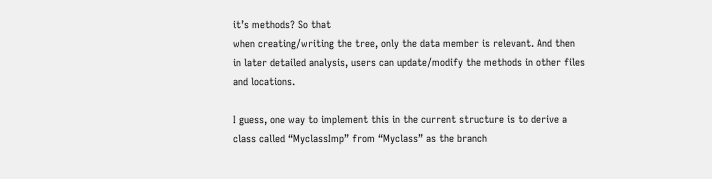it’s methods? So that
when creating/writing the tree, only the data member is relevant. And then
in later detailed analysis, users can update/modify the methods in other files
and locations.

I guess, one way to implement this in the current structure is to derive a
class called “MyclassImp” from “Myclass” as the branch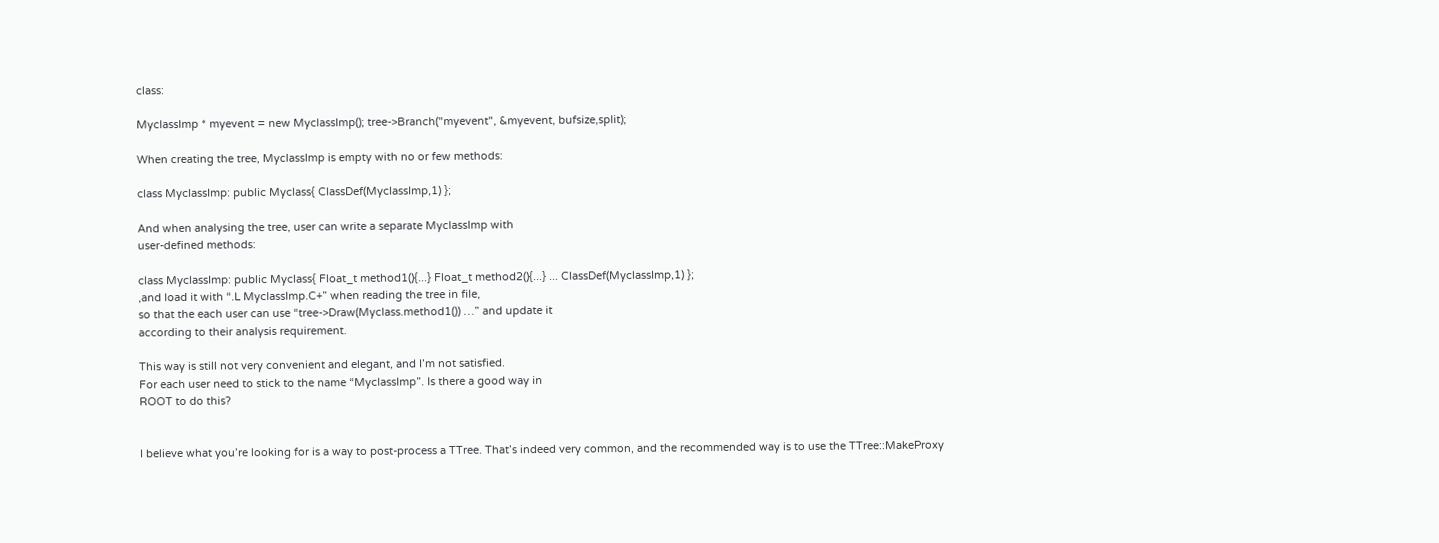class:

MyclassImp * myevent = new MyclassImp(); tree->Branch("myevent", &myevent, bufsize,split);

When creating the tree, MyclassImp is empty with no or few methods:

class MyclassImp: public Myclass{ ClassDef(MyclassImp,1) };

And when analysing the tree, user can write a separate MyclassImp with
user-defined methods:

class MyclassImp: public Myclass{ Float_t method1(){...} Float_t method2(){...} ... ClassDef(MyclassImp,1) };
,and load it with “.L MyclassImp.C+” when reading the tree in file,
so that the each user can use “tree->Draw(Myclass.method1()) …” and update it
according to their analysis requirement.

This way is still not very convenient and elegant, and I’m not satisfied.
For each user need to stick to the name “MyclassImp”. Is there a good way in
ROOT to do this?


I believe what you’re looking for is a way to post-process a TTree. That’s indeed very common, and the recommended way is to use the TTree::MakeProxy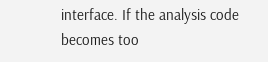interface. If the analysis code becomes too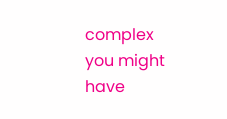complex you might have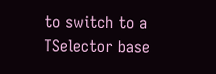to switch to a TSelector base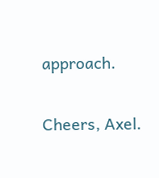approach.

Cheers, Axel.